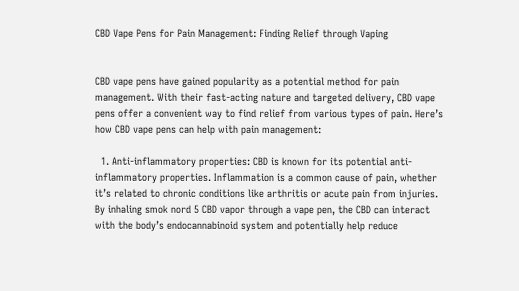CBD Vape Pens for Pain Management: Finding Relief through Vaping


CBD vape pens have gained popularity as a potential method for pain management. With their fast-acting nature and targeted delivery, CBD vape pens offer a convenient way to find relief from various types of pain. Here’s how CBD vape pens can help with pain management:

  1. Anti-inflammatory properties: CBD is known for its potential anti-inflammatory properties. Inflammation is a common cause of pain, whether it’s related to chronic conditions like arthritis or acute pain from injuries. By inhaling smok nord 5 CBD vapor through a vape pen, the CBD can interact with the body’s endocannabinoid system and potentially help reduce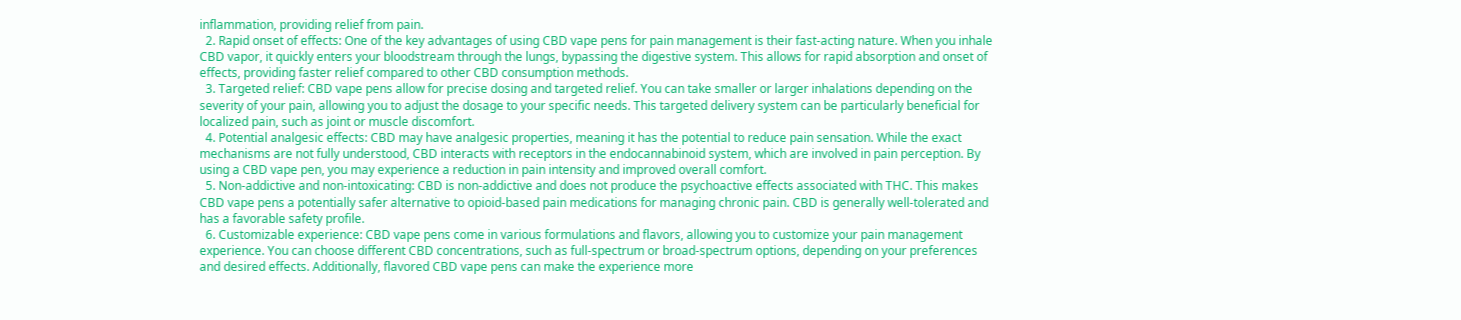inflammation, providing relief from pain.
  2. Rapid onset of effects: One of the key advantages of using CBD vape pens for pain management is their fast-acting nature. When you inhale CBD vapor, it quickly enters your bloodstream through the lungs, bypassing the digestive system. This allows for rapid absorption and onset of effects, providing faster relief compared to other CBD consumption methods.
  3. Targeted relief: CBD vape pens allow for precise dosing and targeted relief. You can take smaller or larger inhalations depending on the severity of your pain, allowing you to adjust the dosage to your specific needs. This targeted delivery system can be particularly beneficial for localized pain, such as joint or muscle discomfort.
  4. Potential analgesic effects: CBD may have analgesic properties, meaning it has the potential to reduce pain sensation. While the exact mechanisms are not fully understood, CBD interacts with receptors in the endocannabinoid system, which are involved in pain perception. By using a CBD vape pen, you may experience a reduction in pain intensity and improved overall comfort.
  5. Non-addictive and non-intoxicating: CBD is non-addictive and does not produce the psychoactive effects associated with THC. This makes CBD vape pens a potentially safer alternative to opioid-based pain medications for managing chronic pain. CBD is generally well-tolerated and has a favorable safety profile.
  6. Customizable experience: CBD vape pens come in various formulations and flavors, allowing you to customize your pain management experience. You can choose different CBD concentrations, such as full-spectrum or broad-spectrum options, depending on your preferences and desired effects. Additionally, flavored CBD vape pens can make the experience more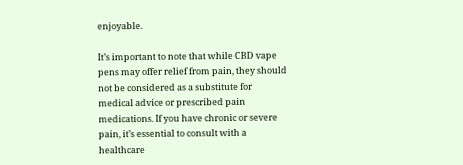enjoyable.

It’s important to note that while CBD vape pens may offer relief from pain, they should not be considered as a substitute for medical advice or prescribed pain medications. If you have chronic or severe pain, it’s essential to consult with a healthcare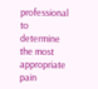professional to determine the most appropriate pain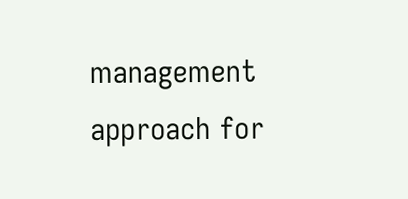management approach for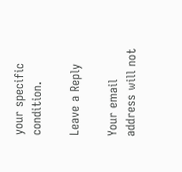your specific condition.

Leave a Reply

Your email address will not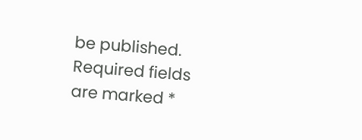be published. Required fields are marked *